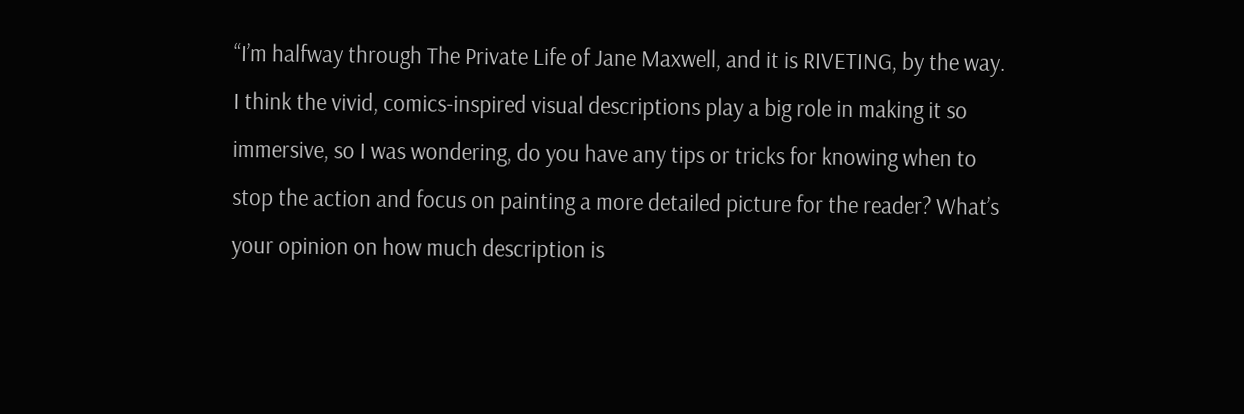“I’m halfway through The Private Life of Jane Maxwell, and it is RIVETING, by the way. I think the vivid, comics-inspired visual descriptions play a big role in making it so immersive, so I was wondering, do you have any tips or tricks for knowing when to stop the action and focus on painting a more detailed picture for the reader? What’s your opinion on how much description is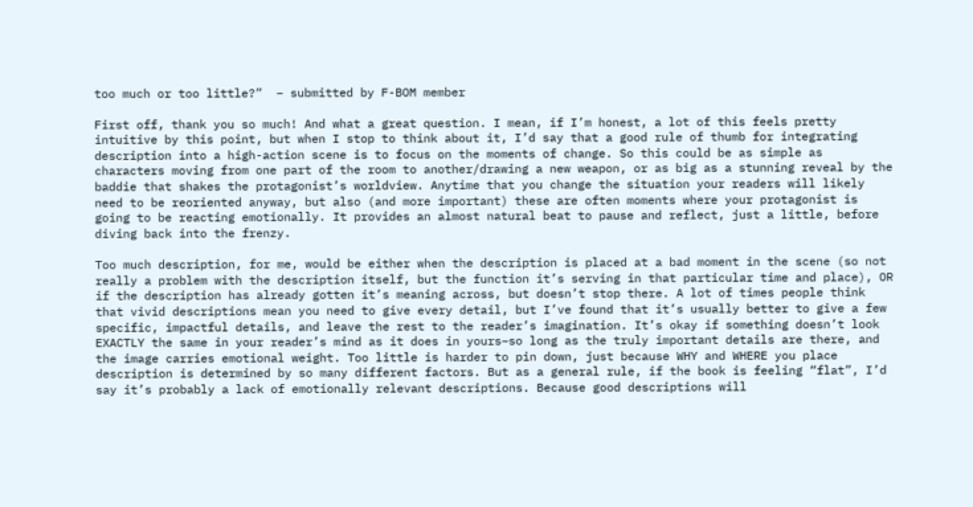too much or too little?”  – submitted by F-BOM member

First off, thank you so much! And what a great question. I mean, if I’m honest, a lot of this feels pretty intuitive by this point, but when I stop to think about it, I’d say that a good rule of thumb for integrating description into a high-action scene is to focus on the moments of change. So this could be as simple as characters moving from one part of the room to another/drawing a new weapon, or as big as a stunning reveal by the baddie that shakes the protagonist’s worldview. Anytime that you change the situation your readers will likely need to be reoriented anyway, but also (and more important) these are often moments where your protagonist is going to be reacting emotionally. It provides an almost natural beat to pause and reflect, just a little, before diving back into the frenzy.

Too much description, for me, would be either when the description is placed at a bad moment in the scene (so not really a problem with the description itself, but the function it’s serving in that particular time and place), OR if the description has already gotten it’s meaning across, but doesn’t stop there. A lot of times people think that vivid descriptions mean you need to give every detail, but I’ve found that it’s usually better to give a few specific, impactful details, and leave the rest to the reader’s imagination. It’s okay if something doesn’t look EXACTLY the same in your reader’s mind as it does in yours–so long as the truly important details are there, and the image carries emotional weight. Too little is harder to pin down, just because WHY and WHERE you place description is determined by so many different factors. But as a general rule, if the book is feeling “flat”, I’d say it’s probably a lack of emotionally relevant descriptions. Because good descriptions will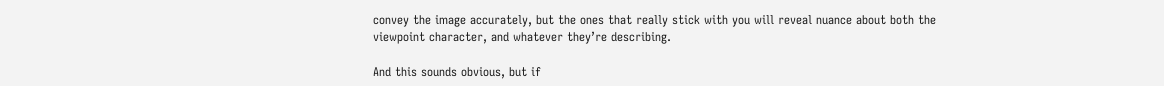convey the image accurately, but the ones that really stick with you will reveal nuance about both the viewpoint character, and whatever they’re describing.

And this sounds obvious, but if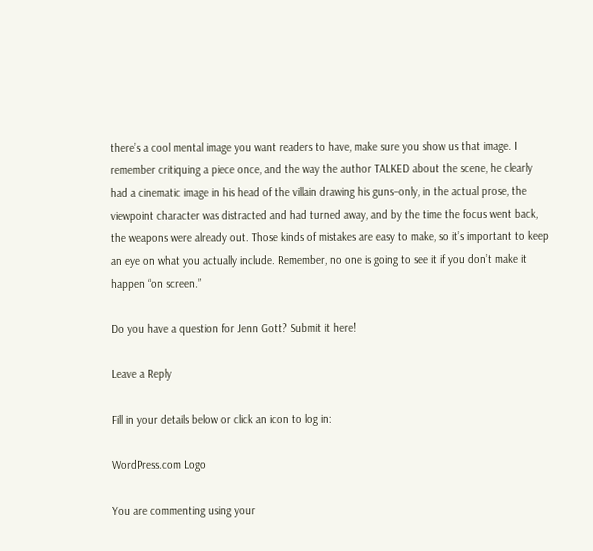there’s a cool mental image you want readers to have, make sure you show us that image. I remember critiquing a piece once, and the way the author TALKED about the scene, he clearly had a cinematic image in his head of the villain drawing his guns–only, in the actual prose, the viewpoint character was distracted and had turned away, and by the time the focus went back, the weapons were already out. Those kinds of mistakes are easy to make, so it’s important to keep an eye on what you actually include. Remember, no one is going to see it if you don’t make it happen “on screen.”

Do you have a question for Jenn Gott? Submit it here!

Leave a Reply

Fill in your details below or click an icon to log in:

WordPress.com Logo

You are commenting using your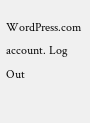WordPress.com account. Log Out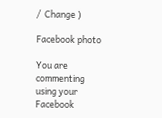/  Change )

Facebook photo

You are commenting using your Facebook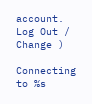account. Log Out /  Change )

Connecting to %s